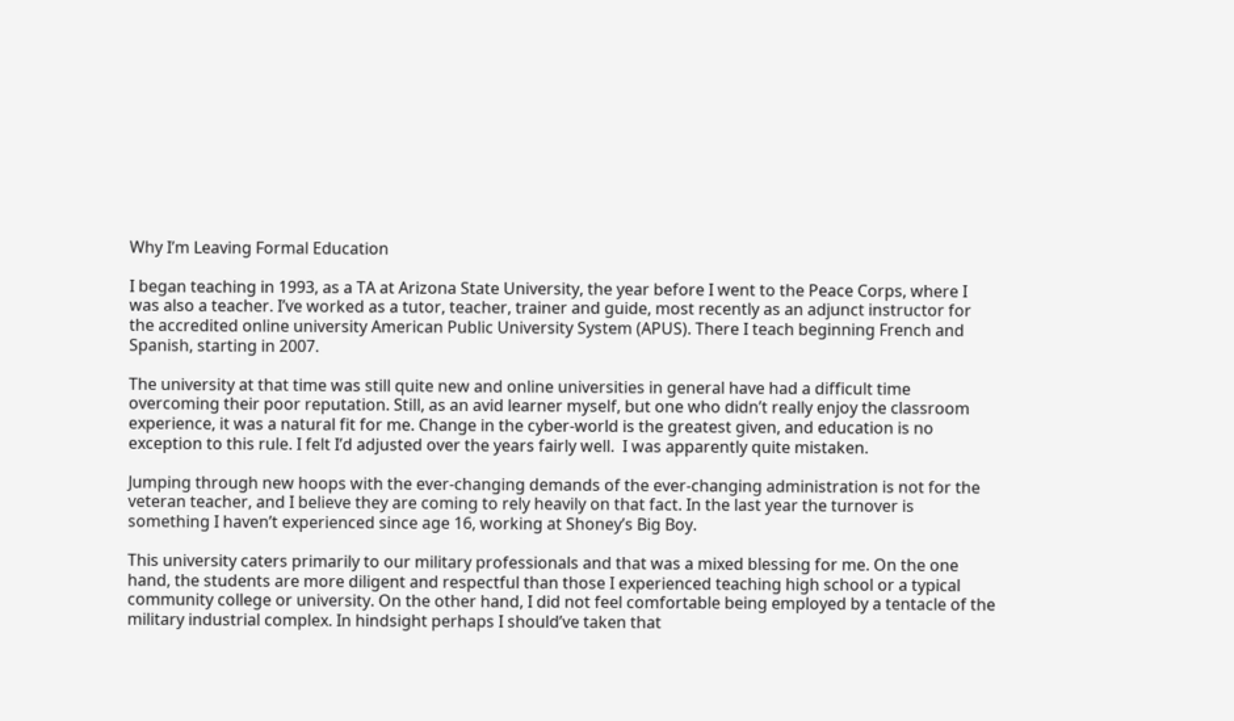Why I’m Leaving Formal Education

I began teaching in 1993, as a TA at Arizona State University, the year before I went to the Peace Corps, where I was also a teacher. I’ve worked as a tutor, teacher, trainer and guide, most recently as an adjunct instructor for the accredited online university American Public University System (APUS). There I teach beginning French and Spanish, starting in 2007.

The university at that time was still quite new and online universities in general have had a difficult time overcoming their poor reputation. Still, as an avid learner myself, but one who didn’t really enjoy the classroom experience, it was a natural fit for me. Change in the cyber-world is the greatest given, and education is no exception to this rule. I felt I’d adjusted over the years fairly well.  I was apparently quite mistaken.

Jumping through new hoops with the ever-changing demands of the ever-changing administration is not for the veteran teacher, and I believe they are coming to rely heavily on that fact. In the last year the turnover is something I haven’t experienced since age 16, working at Shoney’s Big Boy.

This university caters primarily to our military professionals and that was a mixed blessing for me. On the one hand, the students are more diligent and respectful than those I experienced teaching high school or a typical community college or university. On the other hand, I did not feel comfortable being employed by a tentacle of the military industrial complex. In hindsight perhaps I should’ve taken that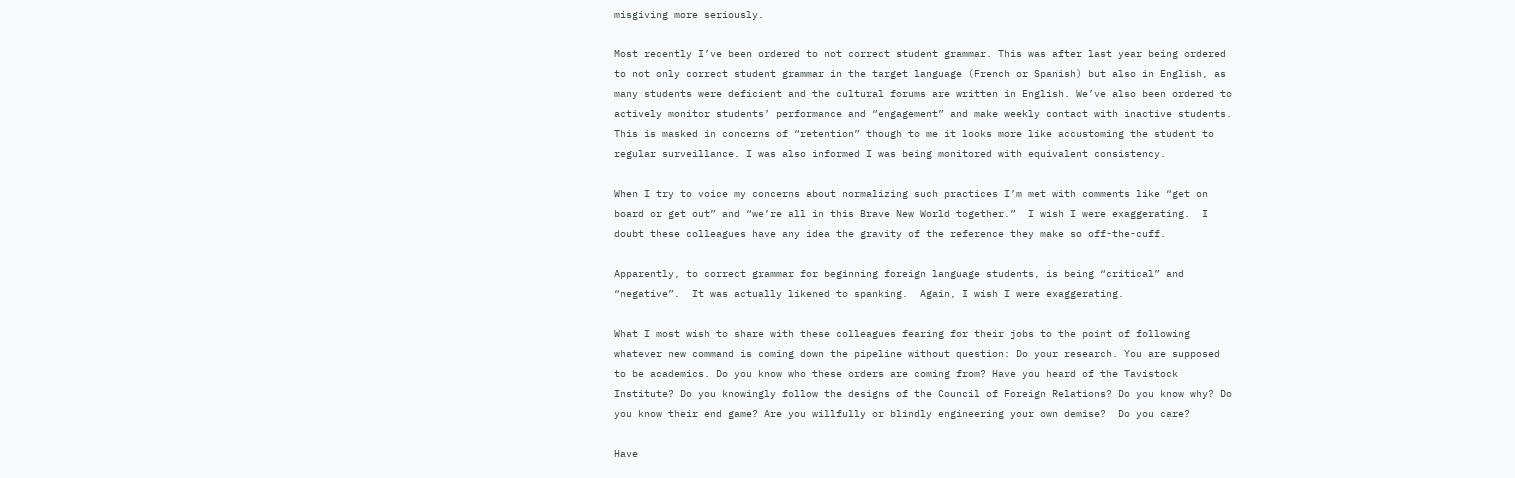misgiving more seriously.

Most recently I’ve been ordered to not correct student grammar. This was after last year being ordered to not only correct student grammar in the target language (French or Spanish) but also in English, as many students were deficient and the cultural forums are written in English. We’ve also been ordered to actively monitor students’ performance and “engagement” and make weekly contact with inactive students. This is masked in concerns of “retention” though to me it looks more like accustoming the student to regular surveillance. I was also informed I was being monitored with equivalent consistency.

When I try to voice my concerns about normalizing such practices I’m met with comments like “get on board or get out” and “we’re all in this Brave New World together.”  I wish I were exaggerating.  I doubt these colleagues have any idea the gravity of the reference they make so off-the-cuff.

Apparently, to correct grammar for beginning foreign language students, is being “critical” and “negative”.  It was actually likened to spanking.  Again, I wish I were exaggerating.

What I most wish to share with these colleagues fearing for their jobs to the point of following whatever new command is coming down the pipeline without question: Do your research. You are supposed to be academics. Do you know who these orders are coming from? Have you heard of the Tavistock Institute? Do you knowingly follow the designs of the Council of Foreign Relations? Do you know why? Do you know their end game? Are you willfully or blindly engineering your own demise?  Do you care?

Have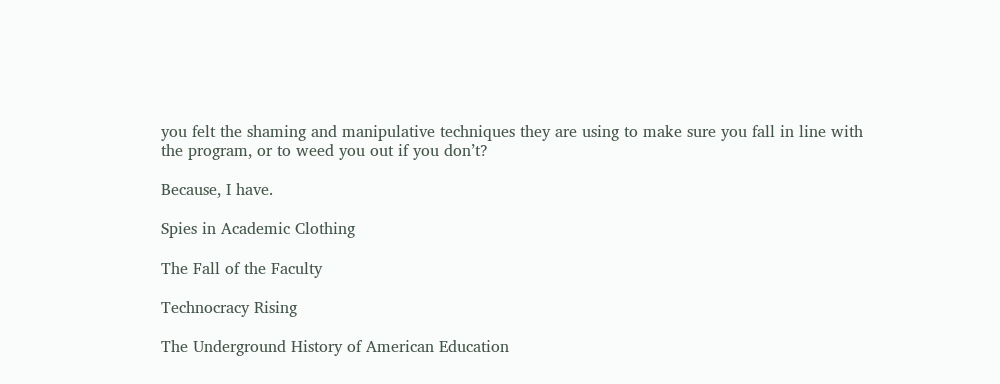you felt the shaming and manipulative techniques they are using to make sure you fall in line with the program, or to weed you out if you don’t?

Because, I have.

Spies in Academic Clothing

The Fall of the Faculty

Technocracy Rising

The Underground History of American Education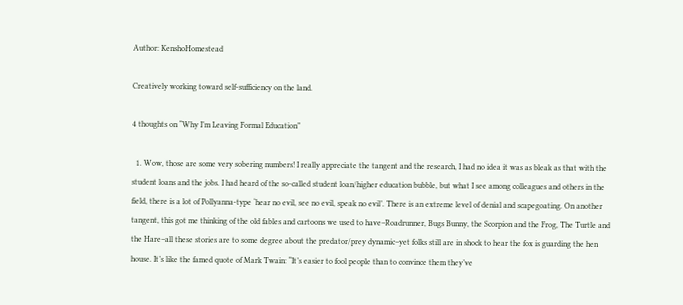Author: KenshoHomestead

Creatively working toward self-sufficiency on the land.

4 thoughts on “Why I’m Leaving Formal Education”

  1. Wow, those are some very sobering numbers! I really appreciate the tangent and the research, I had no idea it was as bleak as that with the student loans and the jobs. I had heard of the so-called student loan/higher education bubble, but what I see among colleagues and others in the field, there is a lot of Pollyanna-type ‘hear no evil, see no evil, speak no evil’. There is an extreme level of denial and scapegoating. On another tangent, this got me thinking of the old fables and cartoons we used to have–Roadrunner, Bugs Bunny, the Scorpion and the Frog, The Turtle and the Hare–all these stories are to some degree about the predator/prey dynamic–yet folks still are in shock to hear the fox is guarding the hen house. It’s like the famed quote of Mark Twain: “It’s easier to fool people than to convince them they’ve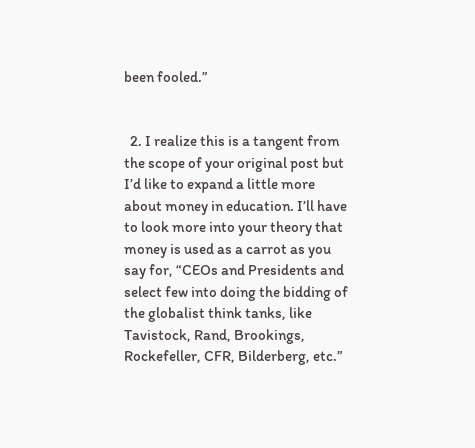been fooled.”


  2. I realize this is a tangent from the scope of your original post but I’d like to expand a little more about money in education. I’ll have to look more into your theory that money is used as a carrot as you say for, “CEOs and Presidents and select few into doing the bidding of the globalist think tanks, like Tavistock, Rand, Brookings, Rockefeller, CFR, Bilderberg, etc.”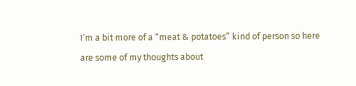I’m a bit more of a “meat & potatoes” kind of person so here are some of my thoughts about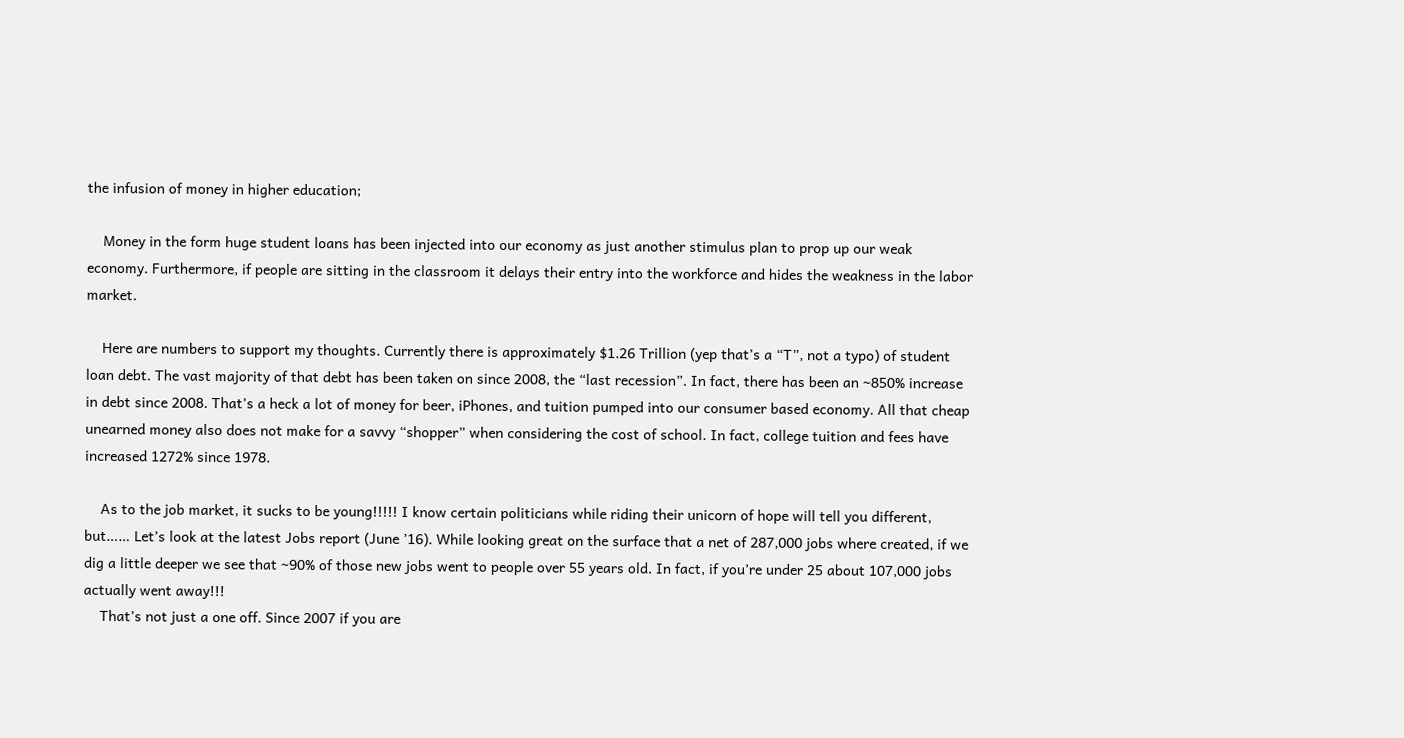the infusion of money in higher education;

    Money in the form huge student loans has been injected into our economy as just another stimulus plan to prop up our weak economy. Furthermore, if people are sitting in the classroom it delays their entry into the workforce and hides the weakness in the labor market.

    Here are numbers to support my thoughts. Currently there is approximately $1.26 Trillion (yep that’s a “T”, not a typo) of student loan debt. The vast majority of that debt has been taken on since 2008, the “last recession”. In fact, there has been an ~850% increase in debt since 2008. That’s a heck a lot of money for beer, iPhones, and tuition pumped into our consumer based economy. All that cheap unearned money also does not make for a savvy “shopper” when considering the cost of school. In fact, college tuition and fees have increased 1272% since 1978.

    As to the job market, it sucks to be young!!!!! I know certain politicians while riding their unicorn of hope will tell you different, but…… Let’s look at the latest Jobs report (June ’16). While looking great on the surface that a net of 287,000 jobs where created, if we dig a little deeper we see that ~90% of those new jobs went to people over 55 years old. In fact, if you’re under 25 about 107,000 jobs actually went away!!!
    That’s not just a one off. Since 2007 if you are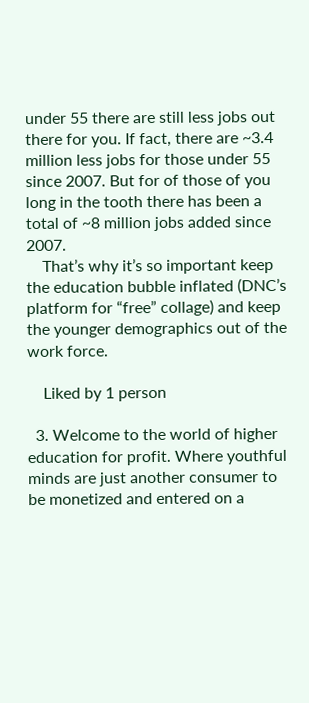under 55 there are still less jobs out there for you. If fact, there are ~3.4 million less jobs for those under 55 since 2007. But for of those of you long in the tooth there has been a total of ~8 million jobs added since 2007.
    That’s why it’s so important keep the education bubble inflated (DNC’s platform for “free” collage) and keep the younger demographics out of the work force.

    Liked by 1 person

  3. Welcome to the world of higher education for profit. Where youthful minds are just another consumer to be monetized and entered on a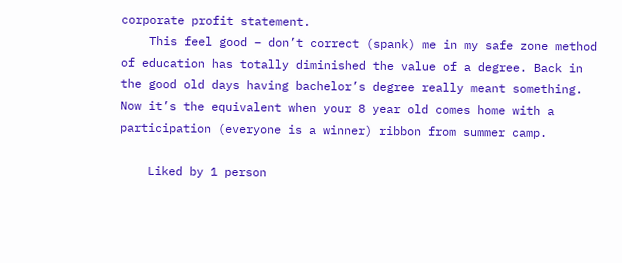corporate profit statement.
    This feel good – don’t correct (spank) me in my safe zone method of education has totally diminished the value of a degree. Back in the good old days having bachelor’s degree really meant something. Now it’s the equivalent when your 8 year old comes home with a participation (everyone is a winner) ribbon from summer camp.

    Liked by 1 person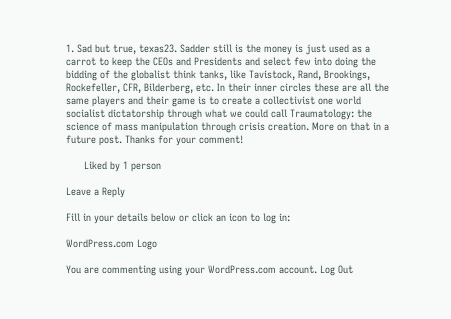1. Sad but true, texas23. Sadder still is the money is just used as a carrot to keep the CEOs and Presidents and select few into doing the bidding of the globalist think tanks, like Tavistock, Rand, Brookings, Rockefeller, CFR, Bilderberg, etc. In their inner circles these are all the same players and their game is to create a collectivist one world socialist dictatorship through what we could call Traumatology: the science of mass manipulation through crisis creation. More on that in a future post. Thanks for your comment!

      Liked by 1 person

Leave a Reply

Fill in your details below or click an icon to log in:

WordPress.com Logo

You are commenting using your WordPress.com account. Log Out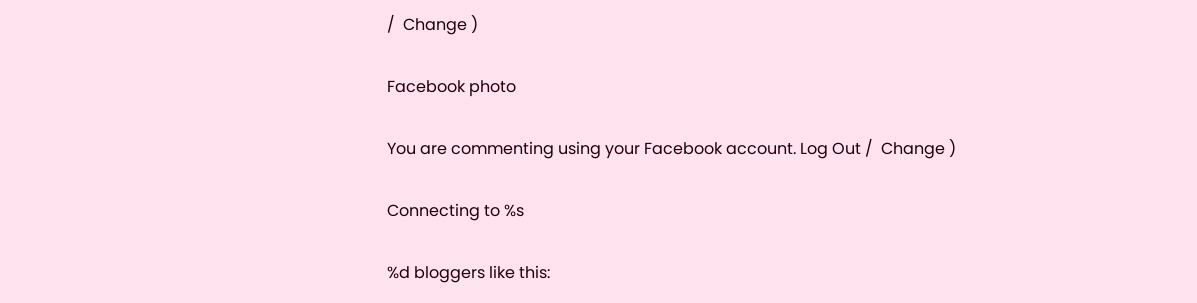/  Change )

Facebook photo

You are commenting using your Facebook account. Log Out /  Change )

Connecting to %s

%d bloggers like this: